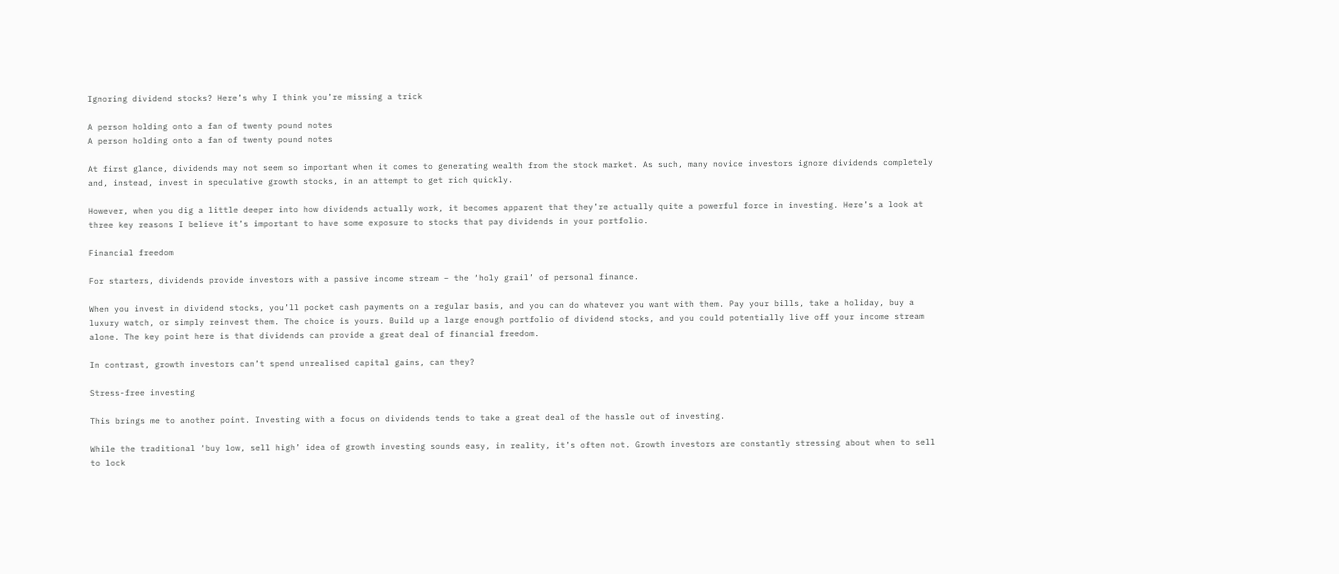Ignoring dividend stocks? Here’s why I think you’re missing a trick

A person holding onto a fan of twenty pound notes
A person holding onto a fan of twenty pound notes

At first glance, dividends may not seem so important when it comes to generating wealth from the stock market. As such, many novice investors ignore dividends completely and, instead, invest in speculative growth stocks, in an attempt to get rich quickly.

However, when you dig a little deeper into how dividends actually work, it becomes apparent that they’re actually quite a powerful force in investing. Here’s a look at three key reasons I believe it’s important to have some exposure to stocks that pay dividends in your portfolio.

Financial freedom

For starters, dividends provide investors with a passive income stream – the ‘holy grail’ of personal finance.

When you invest in dividend stocks, you’ll pocket cash payments on a regular basis, and you can do whatever you want with them. Pay your bills, take a holiday, buy a luxury watch, or simply reinvest them. The choice is yours. Build up a large enough portfolio of dividend stocks, and you could potentially live off your income stream alone. The key point here is that dividends can provide a great deal of financial freedom.

In contrast, growth investors can’t spend unrealised capital gains, can they?

Stress-free investing

This brings me to another point. Investing with a focus on dividends tends to take a great deal of the hassle out of investing.

While the traditional ‘buy low, sell high’ idea of growth investing sounds easy, in reality, it’s often not. Growth investors are constantly stressing about when to sell to lock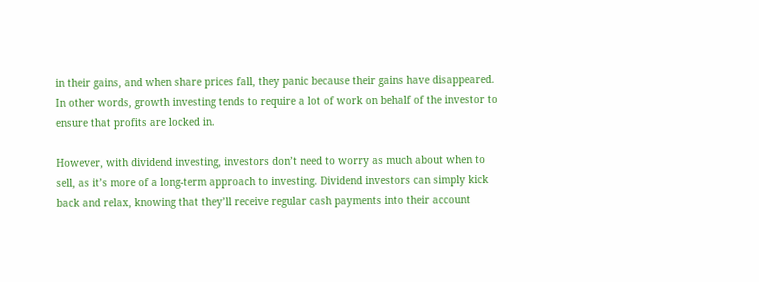in their gains, and when share prices fall, they panic because their gains have disappeared. In other words, growth investing tends to require a lot of work on behalf of the investor to ensure that profits are locked in.

However, with dividend investing, investors don’t need to worry as much about when to sell, as it’s more of a long-term approach to investing. Dividend investors can simply kick back and relax, knowing that they’ll receive regular cash payments into their account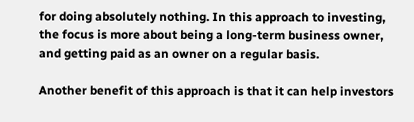for doing absolutely nothing. In this approach to investing, the focus is more about being a long-term business owner, and getting paid as an owner on a regular basis.

Another benefit of this approach is that it can help investors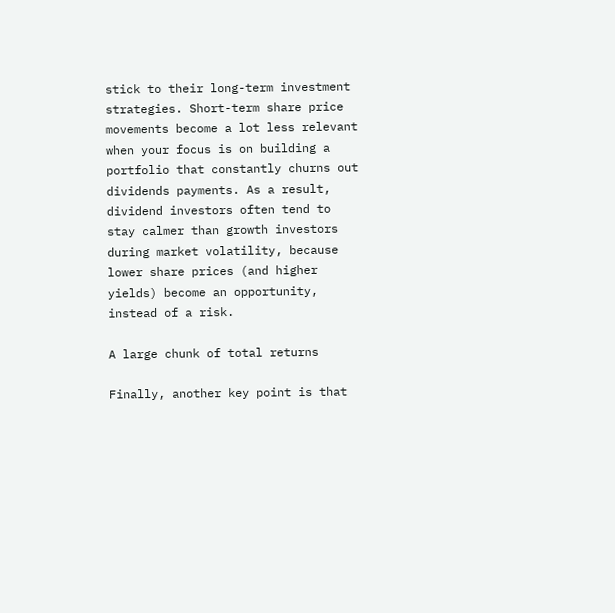stick to their long-term investment strategies. Short-term share price movements become a lot less relevant when your focus is on building a portfolio that constantly churns out dividends payments. As a result, dividend investors often tend to stay calmer than growth investors during market volatility, because lower share prices (and higher yields) become an opportunity, instead of a risk.

A large chunk of total returns

Finally, another key point is that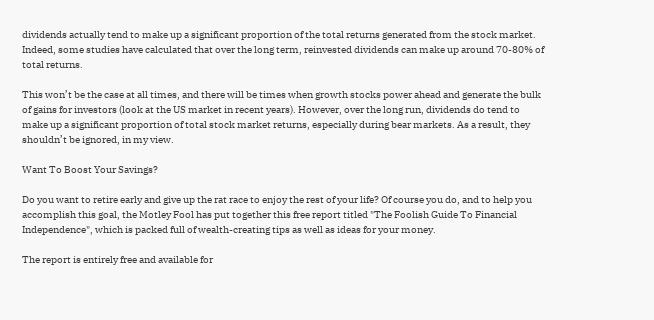dividends actually tend to make up a significant proportion of the total returns generated from the stock market. Indeed, some studies have calculated that over the long term, reinvested dividends can make up around 70-80% of total returns.

This won’t be the case at all times, and there will be times when growth stocks power ahead and generate the bulk of gains for investors (look at the US market in recent years). However, over the long run, dividends do tend to make up a significant proportion of total stock market returns, especially during bear markets. As a result, they shouldn’t be ignored, in my view.

Want To Boost Your Savings?

Do you want to retire early and give up the rat race to enjoy the rest of your life? Of course you do, and to help you accomplish this goal, the Motley Fool has put together this free report titled "The Foolish Guide To Financial Independence", which is packed full of wealth-creating tips as well as ideas for your money.

The report is entirely free and available for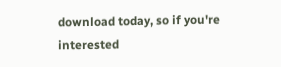download today, so if you're interested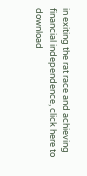in exiting the rat race and achieving financial independence, click here to download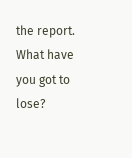the report. What have you got to lose?